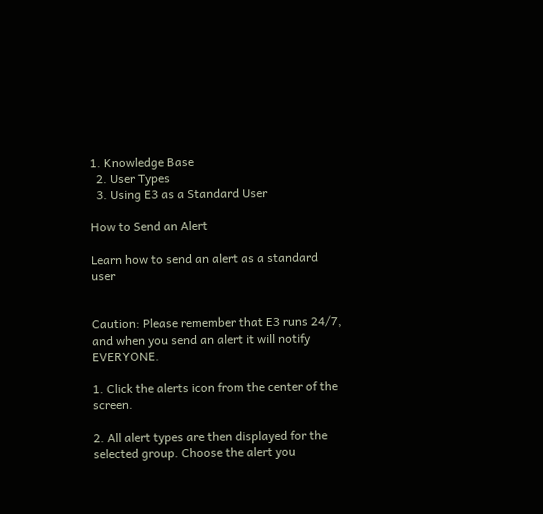1. Knowledge Base
  2. User Types
  3. Using E3 as a Standard User

How to Send an Alert

Learn how to send an alert as a standard user


Caution: Please remember that E3 runs 24/7, and when you send an alert it will notify EVERYONE.

1. Click the alerts icon from the center of the screen.

2. All alert types are then displayed for the selected group. Choose the alert you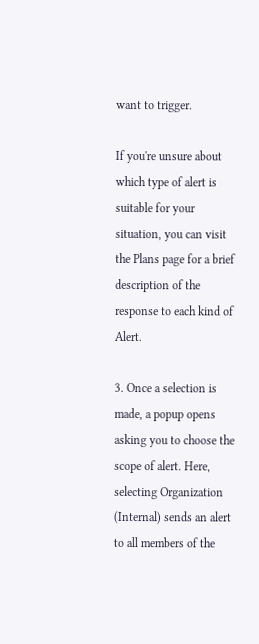want to trigger.

If you're unsure about which type of alert is suitable for your situation, you can visit the Plans page for a brief description of the response to each kind of Alert.

3. Once a selection is made, a popup opens asking you to choose the scope of alert. Here, selecting Organization (Internal) sends an alert to all members of the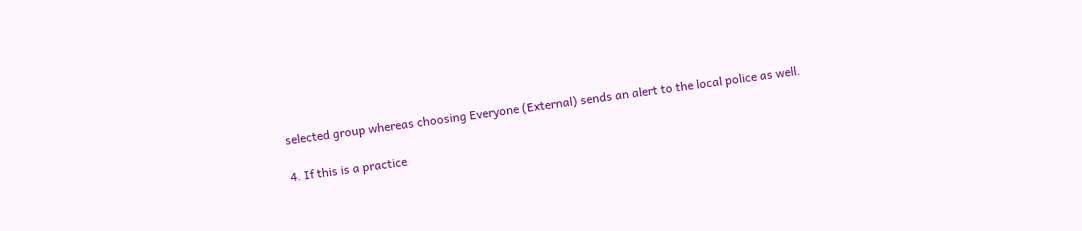selected group whereas choosing Everyone (External) sends an alert to the local police as well.

4. If this is a practice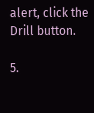alert, click the Drill button.

5.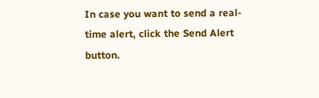In case you want to send a real-time alert, click the Send Alert button.